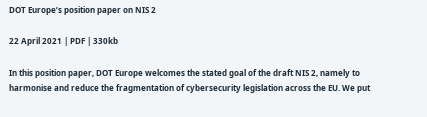DOT Europe’s position paper on NIS 2

22 April 2021 | PDF | 330kb

In this position paper, DOT Europe welcomes the stated goal of the draft NIS 2, namely to harmonise and reduce the fragmentation of cybersecurity legislation across the EU. We put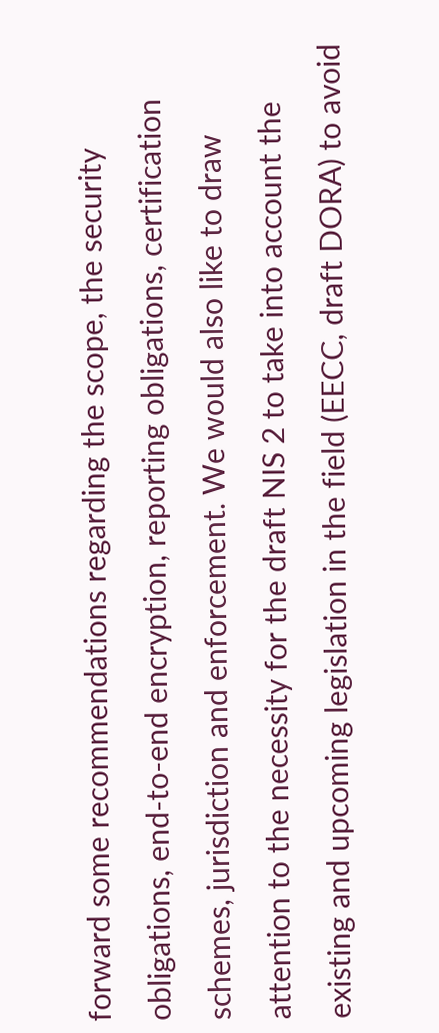forward some recommendations regarding the scope, the security obligations, end-to-end encryption, reporting obligations, certification schemes, jurisdiction and enforcement. We would also like to draw attention to the necessity for the draft NIS 2 to take into account the existing and upcoming legislation in the field (EECC, draft DORA) to avoid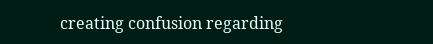creating confusion regarding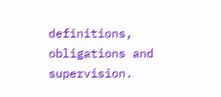definitions, obligations and supervision.